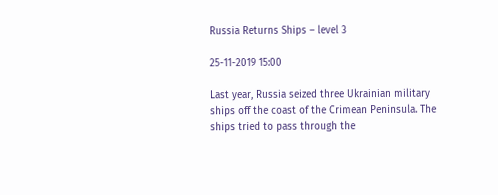Russia Returns Ships – level 3

25-11-2019 15:00

Last year, Russia seized three Ukrainian military ships off the coast of the Crimean Peninsula. The ships tried to pass through the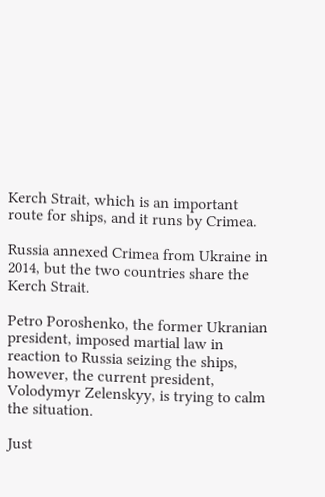Kerch Strait, which is an important route for ships, and it runs by Crimea.

Russia annexed Crimea from Ukraine in 2014, but the two countries share the Kerch Strait.

Petro Poroshenko, the former Ukranian president, imposed martial law in reaction to Russia seizing the ships, however, the current president, Volodymyr Zelenskyy, is trying to calm the situation.

Just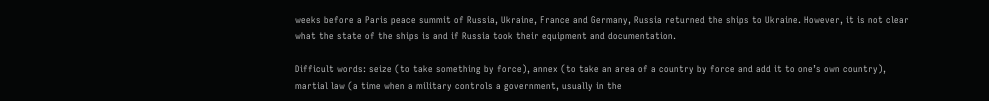weeks before a Paris peace summit of Russia, Ukraine, France and Germany, Russia returned the ships to Ukraine. However, it is not clear what the state of the ships is and if Russia took their equipment and documentation.

Difficult words: seize (to take something by force), annex (to take an area of a country by force and add it to one’s own country), martial law (a time when a military controls a government, usually in the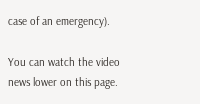case of an emergency).

You can watch the video news lower on this page.